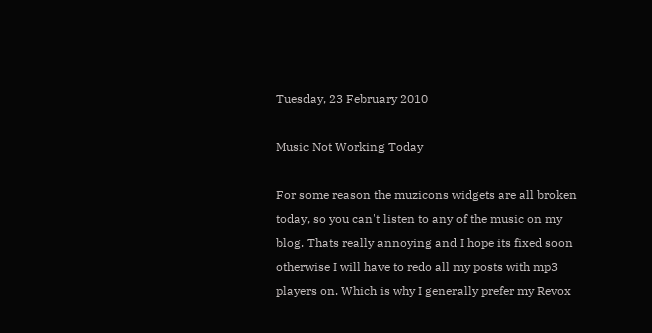Tuesday, 23 February 2010

Music Not Working Today

For some reason the muzicons widgets are all broken today, so you can't listen to any of the music on my blog. Thats really annoying and I hope its fixed soon otherwise I will have to redo all my posts with mp3 players on. Which is why I generally prefer my Revox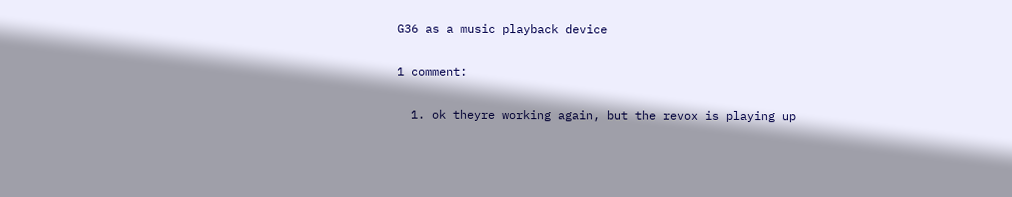G36 as a music playback device

1 comment:

  1. ok theyre working again, but the revox is playing up